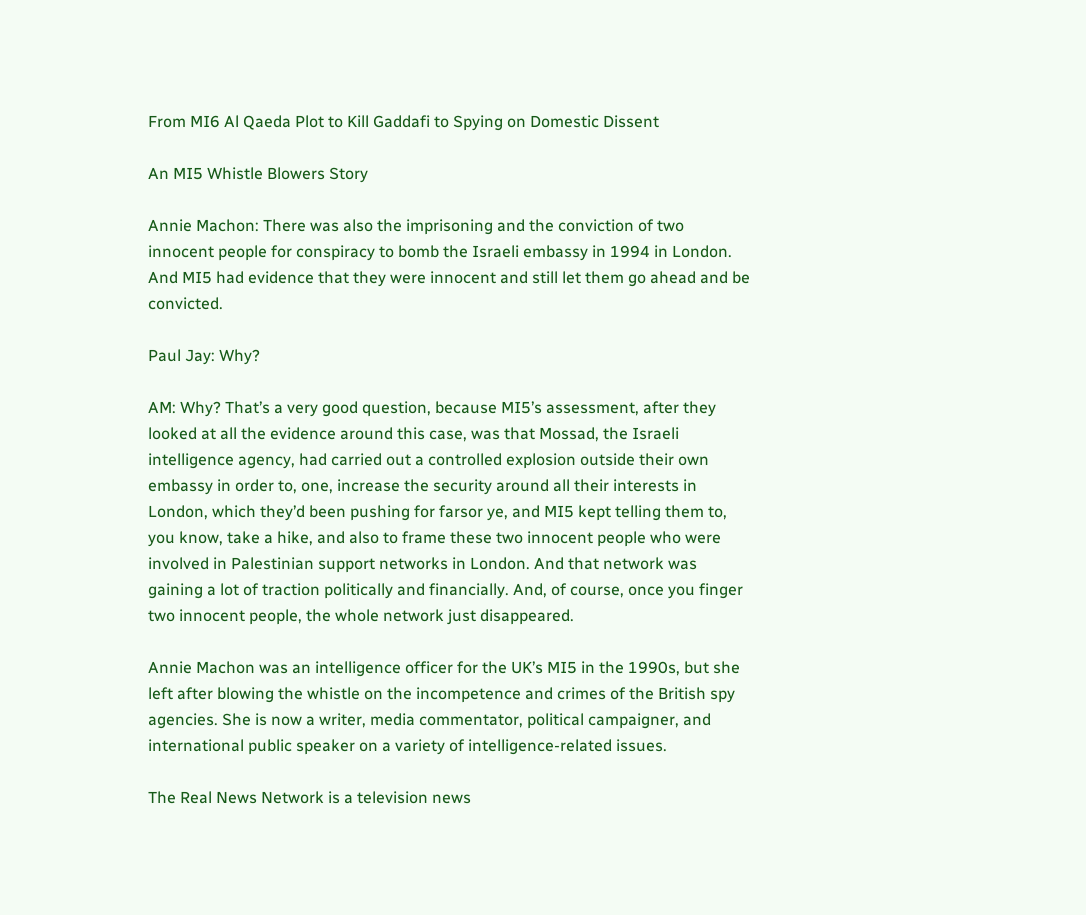From MI6 Al Qaeda Plot to Kill Gaddafi to Spying on Domestic Dissent

An MI5 Whistle Blowers Story

Annie Machon: There was also the imprisoning and the conviction of two innocent people for conspiracy to bomb the Israeli embassy in 1994 in London. And MI5 had evidence that they were innocent and still let them go ahead and be convicted.

Paul Jay: Why?

AM: Why? That’s a very good question, because MI5’s assessment, after they looked at all the evidence around this case, was that Mossad, the Israeli intelligence agency, had carried out a controlled explosion outside their own embassy in order to, one, increase the security around all their interests in London, which they’d been pushing for farsor ye, and MI5 kept telling them to, you know, take a hike, and also to frame these two innocent people who were involved in Palestinian support networks in London. And that network was gaining a lot of traction politically and financially. And, of course, once you finger two innocent people, the whole network just disappeared.

Annie Machon was an intelligence officer for the UK’s MI5 in the 1990s, but she left after blowing the whistle on the incompetence and crimes of the British spy agencies. She is now a writer, media commentator, political campaigner, and international public speaker on a variety of intelligence-related issues.

The Real News Network is a television news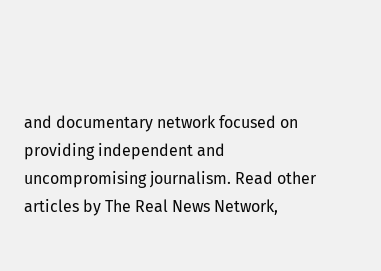and documentary network focused on providing independent and uncompromising journalism. Read other articles by The Real News Network,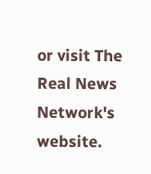or visit The Real News Network's website.